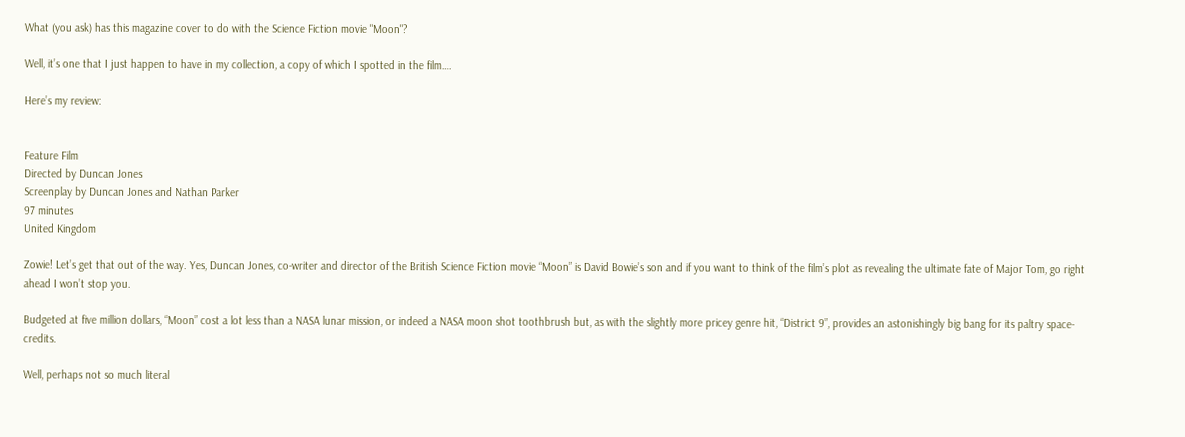What (you ask) has this magazine cover to do with the Science Fiction movie "Moon"?

Well, it’s one that I just happen to have in my collection, a copy of which I spotted in the film….

Here’s my review:


Feature Film
Directed by Duncan Jones
Screenplay by Duncan Jones and Nathan Parker
97 minutes
United Kingdom

Zowie! Let’s get that out of the way. Yes, Duncan Jones, co-writer and director of the British Science Fiction movie “Moon” is David Bowie’s son and if you want to think of the film’s plot as revealing the ultimate fate of Major Tom, go right ahead I won’t stop you.

Budgeted at five million dollars, “Moon” cost a lot less than a NASA lunar mission, or indeed a NASA moon shot toothbrush but, as with the slightly more pricey genre hit, “District 9”, provides an astonishingly big bang for its paltry space-credits.

Well, perhaps not so much literal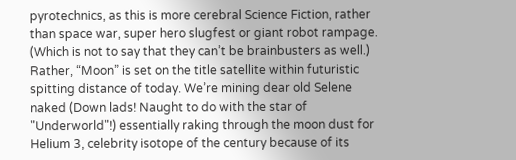pyrotechnics, as this is more cerebral Science Fiction, rather than space war, super hero slugfest or giant robot rampage. (Which is not to say that they can’t be brainbusters as well.) Rather, “Moon” is set on the title satellite within futuristic spitting distance of today. We’re mining dear old Selene naked (Down lads! Naught to do with the star of "Underworld"!) essentially raking through the moon dust for Helium 3, celebrity isotope of the century because of its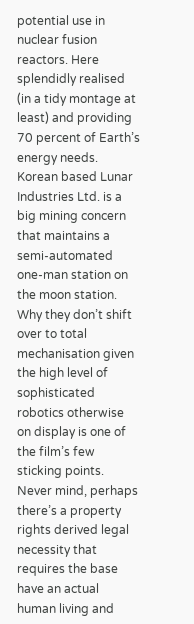potential use in nuclear fusion reactors. Here splendidly realised (in a tidy montage at least) and providing 70 percent of Earth’s energy needs. Korean based Lunar Industries Ltd. is a big mining concern that maintains a semi-automated one-man station on the moon station. Why they don’t shift over to total mechanisation given the high level of sophisticated robotics otherwise on display is one of the film’s few sticking points. Never mind, perhaps there’s a property rights derived legal necessity that requires the base have an actual human living and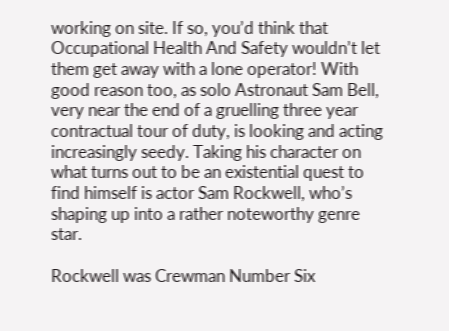working on site. If so, you’d think that Occupational Health And Safety wouldn’t let them get away with a lone operator! With good reason too, as solo Astronaut Sam Bell, very near the end of a gruelling three year contractual tour of duty, is looking and acting increasingly seedy. Taking his character on what turns out to be an existential quest to find himself is actor Sam Rockwell, who’s shaping up into a rather noteworthy genre star.

Rockwell was Crewman Number Six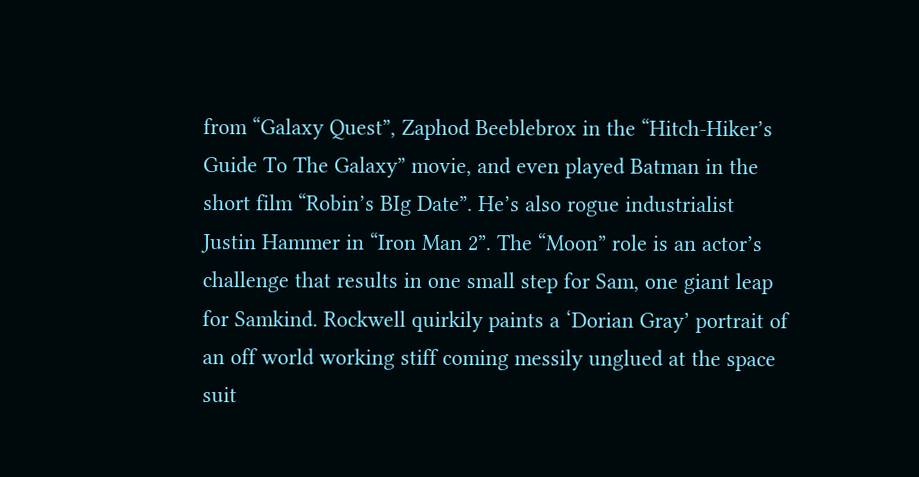from “Galaxy Quest”, Zaphod Beeblebrox in the “Hitch-Hiker’s Guide To The Galaxy” movie, and even played Batman in the short film “Robin’s BIg Date”. He’s also rogue industrialist Justin Hammer in “Iron Man 2”. The “Moon” role is an actor’s challenge that results in one small step for Sam, one giant leap for Samkind. Rockwell quirkily paints a ‘Dorian Gray’ portrait of an off world working stiff coming messily unglued at the space suit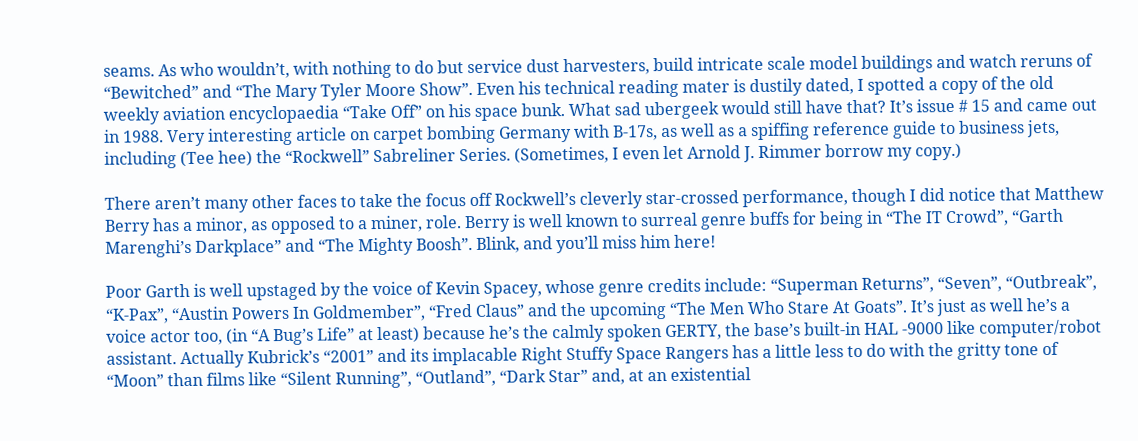seams. As who wouldn’t, with nothing to do but service dust harvesters, build intricate scale model buildings and watch reruns of “Bewitched” and “The Mary Tyler Moore Show”. Even his technical reading mater is dustily dated, I spotted a copy of the old weekly aviation encyclopaedia “Take Off” on his space bunk. What sad ubergeek would still have that? It’s issue # 15 and came out in 1988. Very interesting article on carpet bombing Germany with B-17s, as well as a spiffing reference guide to business jets, including (Tee hee) the “Rockwell” Sabreliner Series. (Sometimes, I even let Arnold J. Rimmer borrow my copy.)

There aren’t many other faces to take the focus off Rockwell’s cleverly star-crossed performance, though I did notice that Matthew Berry has a minor, as opposed to a miner, role. Berry is well known to surreal genre buffs for being in “The IT Crowd”, “Garth Marenghi’s Darkplace” and “The Mighty Boosh”. Blink, and you’ll miss him here!

Poor Garth is well upstaged by the voice of Kevin Spacey, whose genre credits include: “Superman Returns”, “Seven”, “Outbreak”, “K-Pax”, “Austin Powers In Goldmember”, “Fred Claus” and the upcoming “The Men Who Stare At Goats”. It’s just as well he’s a voice actor too, (in “A Bug’s Life” at least) because he’s the calmly spoken GERTY, the base’s built-in HAL -9000 like computer/robot assistant. Actually Kubrick’s “2001” and its implacable Right Stuffy Space Rangers has a little less to do with the gritty tone of “Moon” than films like “Silent Running”, “Outland”, “Dark Star” and, at an existential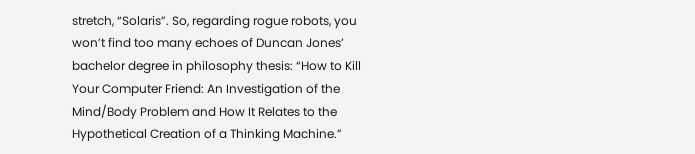stretch, “Solaris”. So, regarding rogue robots, you won’t find too many echoes of Duncan Jones’ bachelor degree in philosophy thesis: “How to Kill Your Computer Friend: An Investigation of the Mind/Body Problem and How It Relates to the Hypothetical Creation of a Thinking Machine.”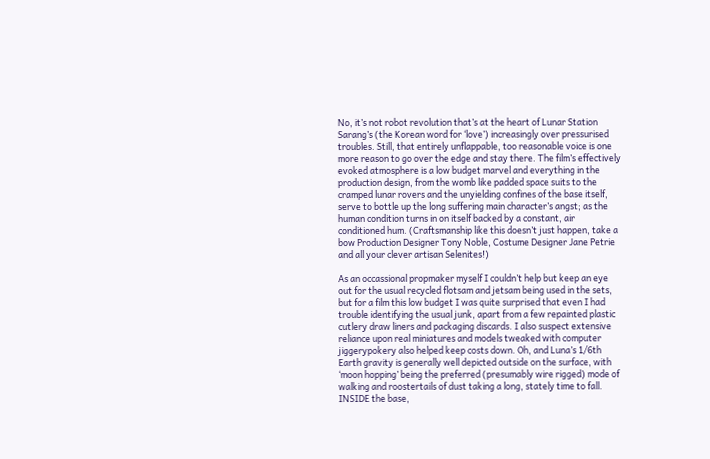No, it’s not robot revolution that’s at the heart of Lunar Station Sarang’s (the Korean word for ‘love’) increasingly over pressurised troubles. Still, that entirely unflappable, too reasonable voice is one more reason to go over the edge and stay there. The film’s effectively evoked atmosphere is a low budget marvel and everything in the production design, from the womb like padded space suits to the cramped lunar rovers and the unyielding confines of the base itself, serve to bottle up the long suffering main character’s angst; as the human condition turns in on itself backed by a constant, air conditioned hum. (Craftsmanship like this doesn’t just happen, take a bow Production Designer Tony Noble, Costume Designer Jane Petrie and all your clever artisan Selenites!)

As an occassional propmaker myself I couldn’t help but keep an eye out for the usual recycled flotsam and jetsam being used in the sets, but for a film this low budget I was quite surprised that even I had trouble identifying the usual junk, apart from a few repainted plastic cutlery draw liners and packaging discards. I also suspect extensive reliance upon real miniatures and models tweaked with computer jiggerypokery also helped keep costs down. Oh, and Luna’s 1/6th Earth gravity is generally well depicted outside on the surface, with ‘moon hopping’ being the preferred (presumably wire rigged) mode of walking and roostertails of dust taking a long, stately time to fall. INSIDE the base,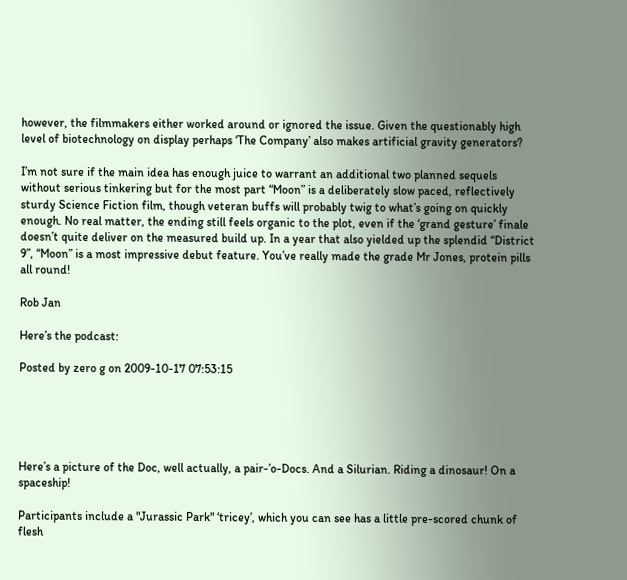however, the filmmakers either worked around or ignored the issue. Given the questionably high level of biotechnology on display perhaps ‘The Company’ also makes artificial gravity generators?

I’m not sure if the main idea has enough juice to warrant an additional two planned sequels without serious tinkering but for the most part “Moon” is a deliberately slow paced, reflectively sturdy Science Fiction film, though veteran buffs will probably twig to what’s going on quickly enough. No real matter, the ending still feels organic to the plot, even if the ‘grand gesture’ finale doesn’t quite deliver on the measured build up. In a year that also yielded up the splendid “District 9”, “Moon” is a most impressive debut feature. You’ve really made the grade Mr Jones, protein pills all round!

Rob Jan

Here’s the podcast:

Posted by zero g on 2009-10-17 07:53:15





Here’s a picture of the Doc, well actually, a pair-’o-Docs. And a Silurian. Riding a dinosaur! On a spaceship!

Participants include a "Jurassic Park" ‘tricey’, which you can see has a little pre-scored chunk of flesh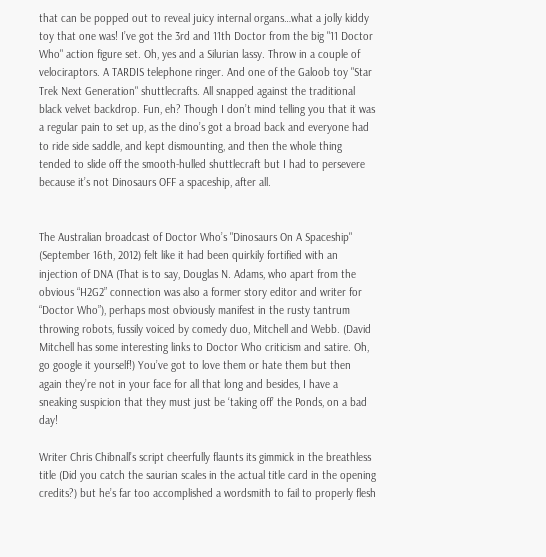that can be popped out to reveal juicy internal organs…what a jolly kiddy toy that one was! I’ve got the 3rd and 11th Doctor from the big "11 Doctor Who" action figure set. Oh, yes and a Silurian lassy. Throw in a couple of velociraptors. A TARDIS telephone ringer. And one of the Galoob toy "Star Trek Next Generation" shuttlecrafts. All snapped against the traditional black velvet backdrop. Fun, eh? Though I don’t mind telling you that it was a regular pain to set up, as the dino’s got a broad back and everyone had to ride side saddle, and kept dismounting, and then the whole thing tended to slide off the smooth-hulled shuttlecraft but I had to persevere because it’s not Dinosaurs OFF a spaceship, after all.


The Australian broadcast of Doctor Who’s "Dinosaurs On A Spaceship" (September 16th, 2012) felt like it had been quirkily fortified with an injection of DNA (That is to say, Douglas N. Adams, who apart from the obvious “H2G2” connection was also a former story editor and writer for “Doctor Who”), perhaps most obviously manifest in the rusty tantrum throwing robots, fussily voiced by comedy duo, Mitchell and Webb. (David Mitchell has some interesting links to Doctor Who criticism and satire. Oh, go google it yourself!) You’ve got to love them or hate them but then again they’re not in your face for all that long and besides, I have a sneaking suspicion that they must just be ‘taking off’ the Ponds, on a bad day!

Writer Chris Chibnall’s script cheerfully flaunts its gimmick in the breathless title (Did you catch the saurian scales in the actual title card in the opening credits?) but he’s far too accomplished a wordsmith to fail to properly flesh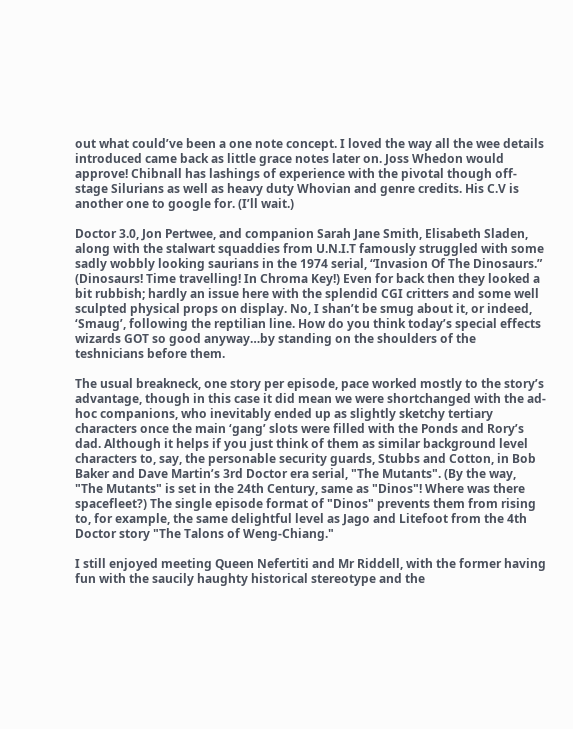out what could’ve been a one note concept. I loved the way all the wee details introduced came back as little grace notes later on. Joss Whedon would approve! Chibnall has lashings of experience with the pivotal though off-stage Silurians as well as heavy duty Whovian and genre credits. His C.V is another one to google for. (I’ll wait.)

Doctor 3.0, Jon Pertwee, and companion Sarah Jane Smith, Elisabeth Sladen, along with the stalwart squaddies from U.N.I.T famously struggled with some sadly wobbly looking saurians in the 1974 serial, “Invasion Of The Dinosaurs.” (Dinosaurs! Time travelling! In Chroma Key!) Even for back then they looked a bit rubbish; hardly an issue here with the splendid CGI critters and some well sculpted physical props on display. No, I shan’t be smug about it, or indeed, ‘Smaug’, following the reptilian line. How do you think today’s special effects wizards GOT so good anyway…by standing on the shoulders of the teshnicians before them.

The usual breakneck, one story per episode, pace worked mostly to the story’s advantage, though in this case it did mean we were shortchanged with the ad-hoc companions, who inevitably ended up as slightly sketchy tertiary characters once the main ‘gang’ slots were filled with the Ponds and Rory’s dad. Although it helps if you just think of them as similar background level characters to, say, the personable security guards, Stubbs and Cotton, in Bob Baker and Dave Martin’s 3rd Doctor era serial, "The Mutants". (By the way, "The Mutants" is set in the 24th Century, same as "Dinos"! Where was there spacefleet?) The single episode format of "Dinos" prevents them from rising to, for example, the same delightful level as Jago and Litefoot from the 4th Doctor story "The Talons of Weng-Chiang."

I still enjoyed meeting Queen Nefertiti and Mr Riddell, with the former having fun with the saucily haughty historical stereotype and the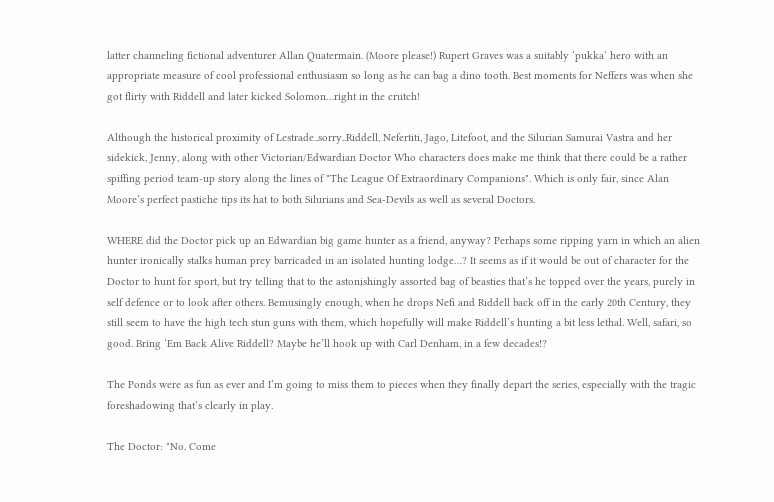latter channeling fictional adventurer Allan Quatermain. (Moore please!) Rupert Graves was a suitably ‘pukka’ hero with an appropriate measure of cool professional enthusiasm so long as he can bag a dino tooth. Best moments for Neffers was when she got flirty with Riddell and later kicked Solomon…right in the crutch!

Although the historical proximity of Lestrade..sorry..Riddell, Nefertiti, Jago, Litefoot, and the Silurian Samurai Vastra and her sidekick, Jenny, along with other Victorian/Edwardian Doctor Who characters does make me think that there could be a rather spiffing period team-up story along the lines of "The League Of Extraordinary Companions". Which is only fair, since Alan Moore’s perfect pastiche tips its hat to both Silurians and Sea-Devils as well as several Doctors.

WHERE did the Doctor pick up an Edwardian big game hunter as a friend, anyway? Perhaps some ripping yarn in which an alien hunter ironically stalks human prey barricaded in an isolated hunting lodge…? It seems as if it would be out of character for the Doctor to hunt for sport, but try telling that to the astonishingly assorted bag of beasties that’s he topped over the years, purely in self defence or to look after others. Bemusingly enough, when he drops Nefi and Riddell back off in the early 20th Century, they still seem to have the high tech stun guns with them, which hopefully will make Riddell’s hunting a bit less lethal. Well, safari, so good. Bring ‘Em Back Alive Riddell? Maybe he’ll hook up with Carl Denham, in a few decades!?

The Ponds were as fun as ever and I’m going to miss them to pieces when they finally depart the series, especially with the tragic foreshadowing that’s clearly in play.

The Doctor: "No. Come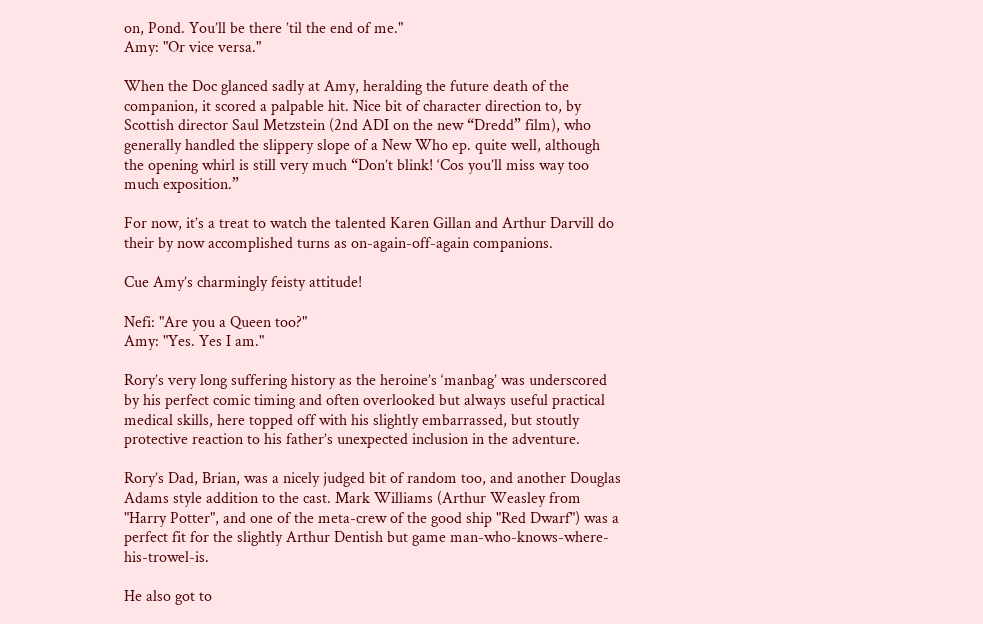on, Pond. You’ll be there ’til the end of me."
Amy: "Or vice versa."

When the Doc glanced sadly at Amy, heralding the future death of the companion, it scored a palpable hit. Nice bit of character direction to, by Scottish director Saul Metzstein (2nd ADI on the new “Dredd” film), who generally handled the slippery slope of a New Who ep. quite well, although the opening whirl is still very much “Don’t blink! ‘Cos you’ll miss way too much exposition.”

For now, it’s a treat to watch the talented Karen Gillan and Arthur Darvill do their by now accomplished turns as on-again-off-again companions.

Cue Amy’s charmingly feisty attitude!

Nefi: "Are you a Queen too?"
Amy: "Yes. Yes I am."

Rory’s very long suffering history as the heroine’s ‘manbag’ was underscored by his perfect comic timing and often overlooked but always useful practical medical skills, here topped off with his slightly embarrassed, but stoutly protective reaction to his father’s unexpected inclusion in the adventure.

Rory’s Dad, Brian, was a nicely judged bit of random too, and another Douglas Adams style addition to the cast. Mark Williams (Arthur Weasley from "Harry Potter", and one of the meta-crew of the good ship "Red Dwarf") was a perfect fit for the slightly Arthur Dentish but game man-who-knows-where-his-trowel-is.

He also got to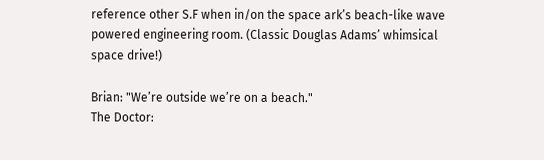reference other S.F when in/on the space ark’s beach-like wave powered engineering room. (Classic Douglas Adams’ whimsical space drive!)

Brian: "We’re outside we’re on a beach."
The Doctor: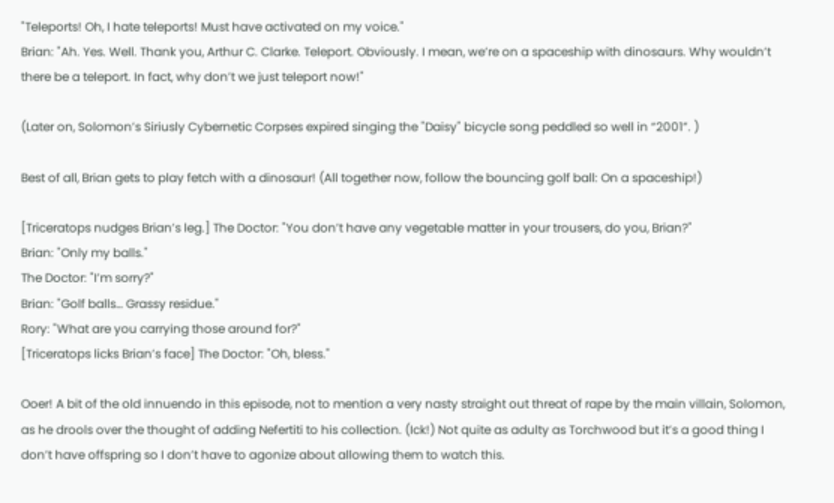"Teleports! Oh, I hate teleports! Must have activated on my voice."
Brian: "Ah. Yes. Well. Thank you, Arthur C. Clarke. Teleport. Obviously. I mean, we’re on a spaceship with dinosaurs. Why wouldn’t there be a teleport. In fact, why don’t we just teleport now!"

(Later on, Solomon’s Siriusly Cybernetic Corpses expired singing the "Daisy" bicycle song peddled so well in “2001”. )

Best of all, Brian gets to play fetch with a dinosaur! (All together now, follow the bouncing golf ball: On a spaceship!)

[Triceratops nudges Brian’s leg.] The Doctor: "You don’t have any vegetable matter in your trousers, do you, Brian?"
Brian: "Only my balls."
The Doctor: "I’m sorry?"
Brian: "Golf balls… Grassy residue."
Rory: "What are you carrying those around for?"
[Triceratops licks Brian’s face] The Doctor: "Oh, bless."

Ooer! A bit of the old innuendo in this episode, not to mention a very nasty straight out threat of rape by the main villain, Solomon, as he drools over the thought of adding Nefertiti to his collection. (Ick!) Not quite as adulty as Torchwood but it’s a good thing I don’t have offspring so I don’t have to agonize about allowing them to watch this.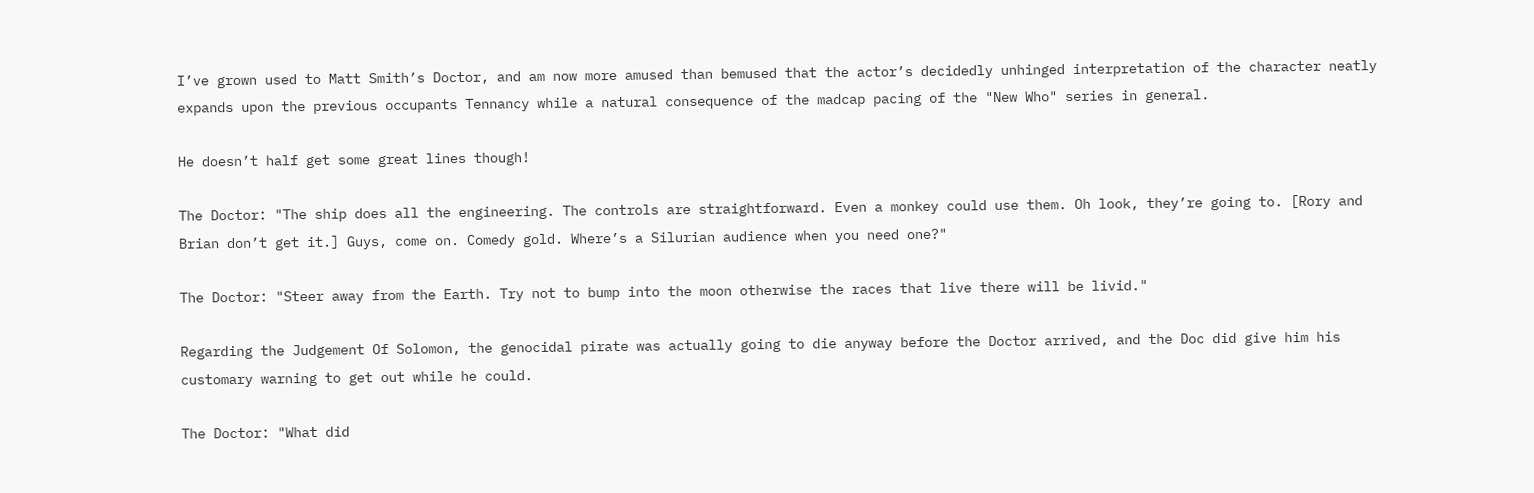I’ve grown used to Matt Smith’s Doctor, and am now more amused than bemused that the actor’s decidedly unhinged interpretation of the character neatly expands upon the previous occupants Tennancy while a natural consequence of the madcap pacing of the "New Who" series in general.

He doesn’t half get some great lines though!

The Doctor: "The ship does all the engineering. The controls are straightforward. Even a monkey could use them. Oh look, they’re going to. [Rory and Brian don’t get it.] Guys, come on. Comedy gold. Where’s a Silurian audience when you need one?"

The Doctor: "Steer away from the Earth. Try not to bump into the moon otherwise the races that live there will be livid."

Regarding the Judgement Of Solomon, the genocidal pirate was actually going to die anyway before the Doctor arrived, and the Doc did give him his customary warning to get out while he could.

The Doctor: "What did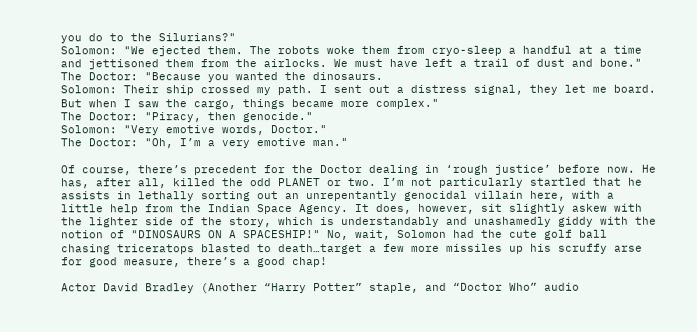you do to the Silurians?"
Solomon: "We ejected them. The robots woke them from cryo-sleep a handful at a time and jettisoned them from the airlocks. We must have left a trail of dust and bone."
The Doctor: "Because you wanted the dinosaurs.
Solomon: Their ship crossed my path. I sent out a distress signal, they let me board. But when I saw the cargo, things became more complex."
The Doctor: "Piracy, then genocide."
Solomon: "Very emotive words, Doctor."
The Doctor: "Oh, I’m a very emotive man."

Of course, there’s precedent for the Doctor dealing in ‘rough justice’ before now. He has, after all, killed the odd PLANET or two. I’m not particularly startled that he assists in lethally sorting out an unrepentantly genocidal villain here, with a little help from the Indian Space Agency. It does, however, sit slightly askew with the lighter side of the story, which is understandably and unashamedly giddy with the notion of "DINOSAURS ON A SPACESHIP!" No, wait, Solomon had the cute golf ball chasing triceratops blasted to death…target a few more missiles up his scruffy arse for good measure, there’s a good chap!

Actor David Bradley (Another “Harry Potter” staple, and “Doctor Who” audio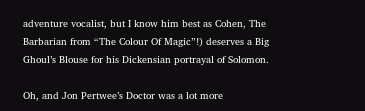adventure vocalist, but I know him best as Cohen, The Barbarian from “The Colour Of Magic”!) deserves a Big Ghoul’s Blouse for his Dickensian portrayal of Solomon.

Oh, and Jon Pertwee’s Doctor was a lot more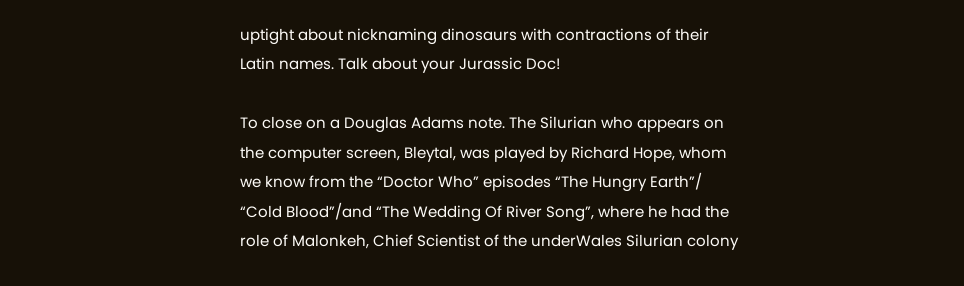uptight about nicknaming dinosaurs with contractions of their Latin names. Talk about your Jurassic Doc!

To close on a Douglas Adams note. The Silurian who appears on the computer screen, Bleytal, was played by Richard Hope, whom we know from the “Doctor Who” episodes “The Hungry Earth”/ “Cold Blood”/and “The Wedding Of River Song”, where he had the role of Malonkeh, Chief Scientist of the underWales Silurian colony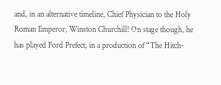and, in an alternative timeline, Chief Physician to the Holy Roman Emperor, Winston Churchill! On stage though, he has played Ford Prefect, in a production of “The Hitch-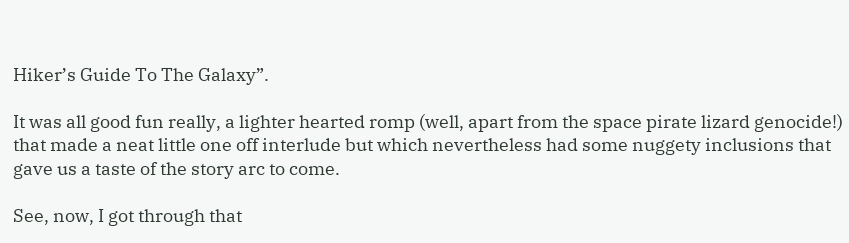Hiker’s Guide To The Galaxy”.

It was all good fun really, a lighter hearted romp (well, apart from the space pirate lizard genocide!) that made a neat little one off interlude but which nevertheless had some nuggety inclusions that gave us a taste of the story arc to come.

See, now, I got through that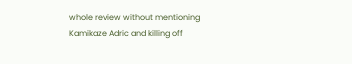whole review without mentioning Kamikaze Adric and killing off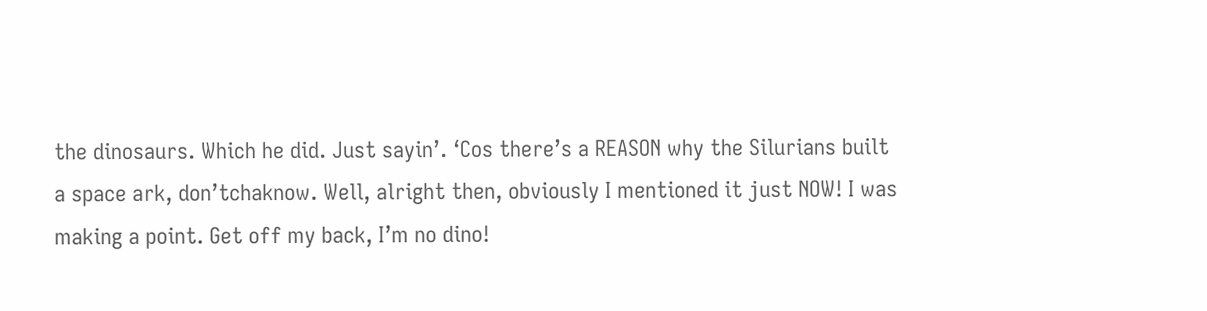the dinosaurs. Which he did. Just sayin’. ‘Cos there’s a REASON why the Silurians built a space ark, don’tchaknow. Well, alright then, obviously I mentioned it just NOW! I was making a point. Get off my back, I’m no dino!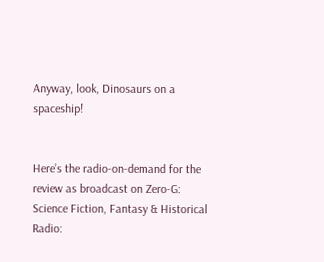Anyway, look, Dinosaurs on a spaceship!


Here’s the radio-on-demand for the review as broadcast on Zero-G: Science Fiction, Fantasy & Historical Radio: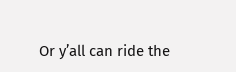Or y’all can ride the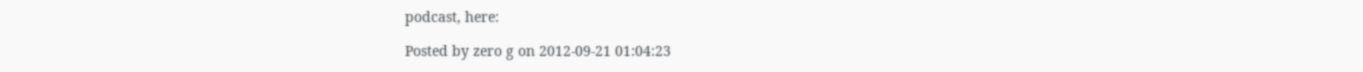podcast, here:

Posted by zero g on 2012-09-21 01:04:23